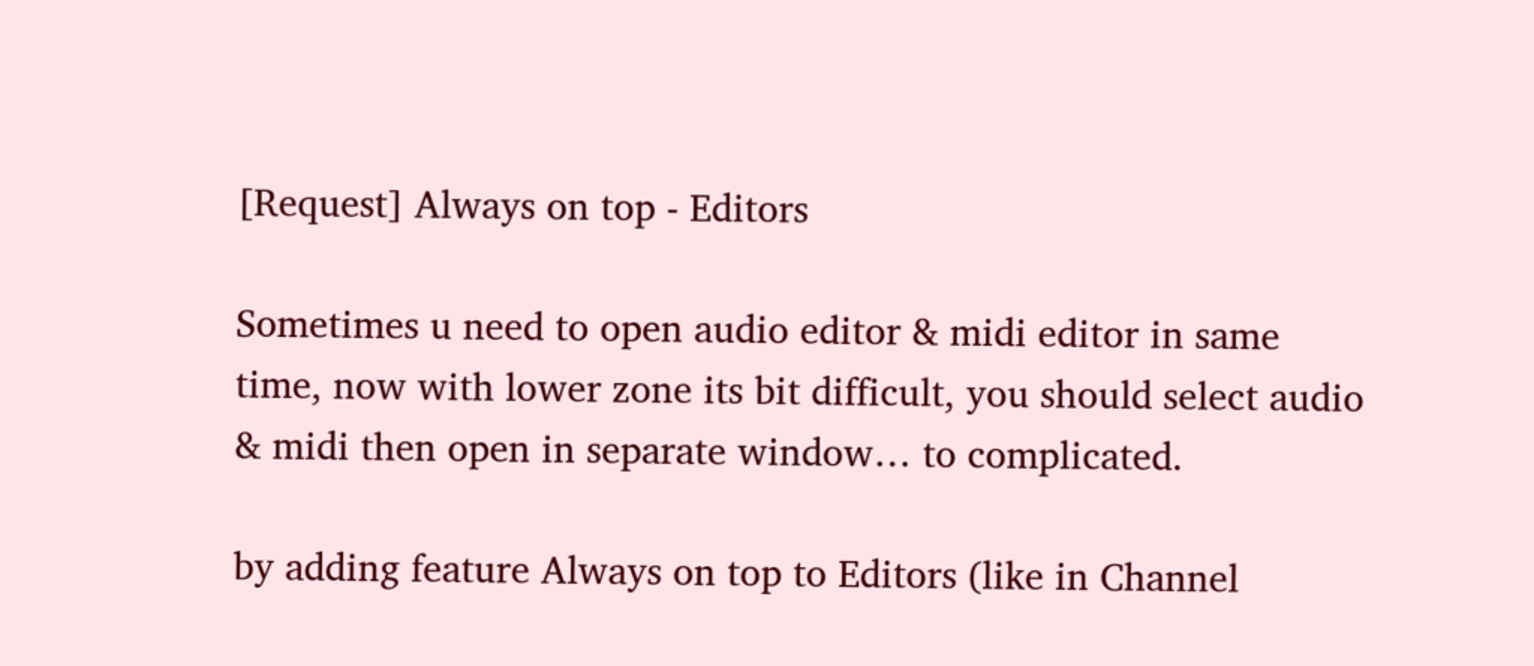[Request] Always on top - Editors

Sometimes u need to open audio editor & midi editor in same time, now with lower zone its bit difficult, you should select audio & midi then open in separate window… to complicated.

by adding feature Always on top to Editors (like in Channel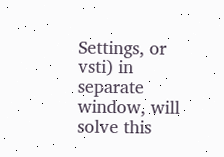Settings, or vsti) in separate window, will solve this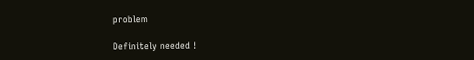problem

Definitely needed !